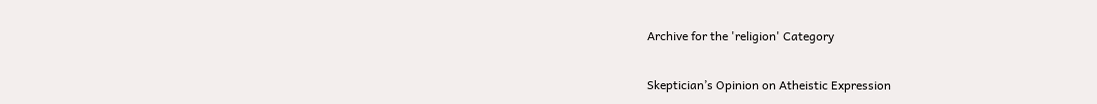Archive for the 'religion' Category

Skeptician’s Opinion on Atheistic Expression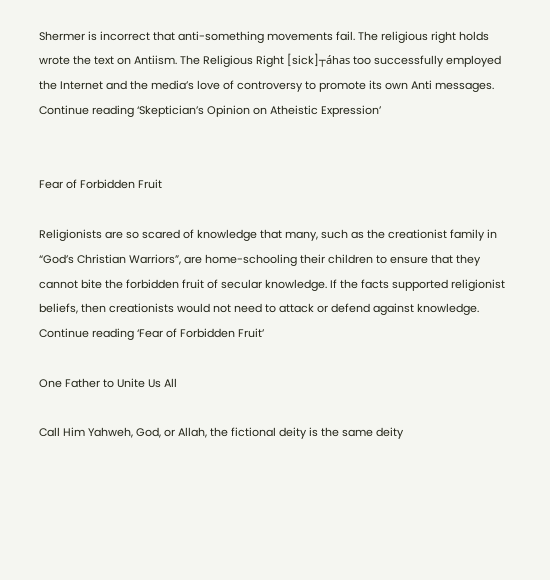Shermer is incorrect that anti-something movements fail. The religious right holds wrote the text on Antiism. The Religious Right [sick]┬áhas too successfully employed the Internet and the media’s love of controversy to promote its own Anti messages. Continue reading ‘Skeptician’s Opinion on Atheistic Expression’


Fear of Forbidden Fruit

Religionists are so scared of knowledge that many, such as the creationist family in “God’s Christian Warriors”, are home-schooling their children to ensure that they cannot bite the forbidden fruit of secular knowledge. If the facts supported religionist beliefs, then creationists would not need to attack or defend against knowledge. Continue reading ‘Fear of Forbidden Fruit’

One Father to Unite Us All

Call Him Yahweh, God, or Allah, the fictional deity is the same deity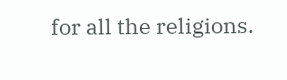for all the religions.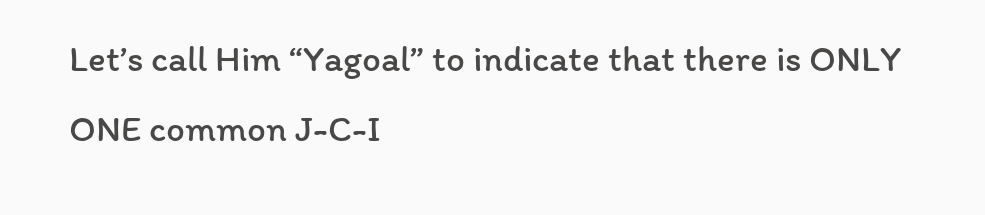Let’s call Him “Yagoal” to indicate that there is ONLY ONE common J-C-I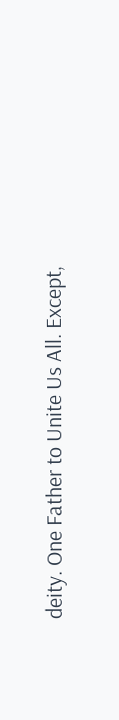deity. One Father to Unite Us All. Except,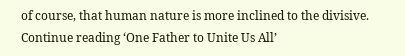of course, that human nature is more inclined to the divisive. Continue reading ‘One Father to Unite Us All’